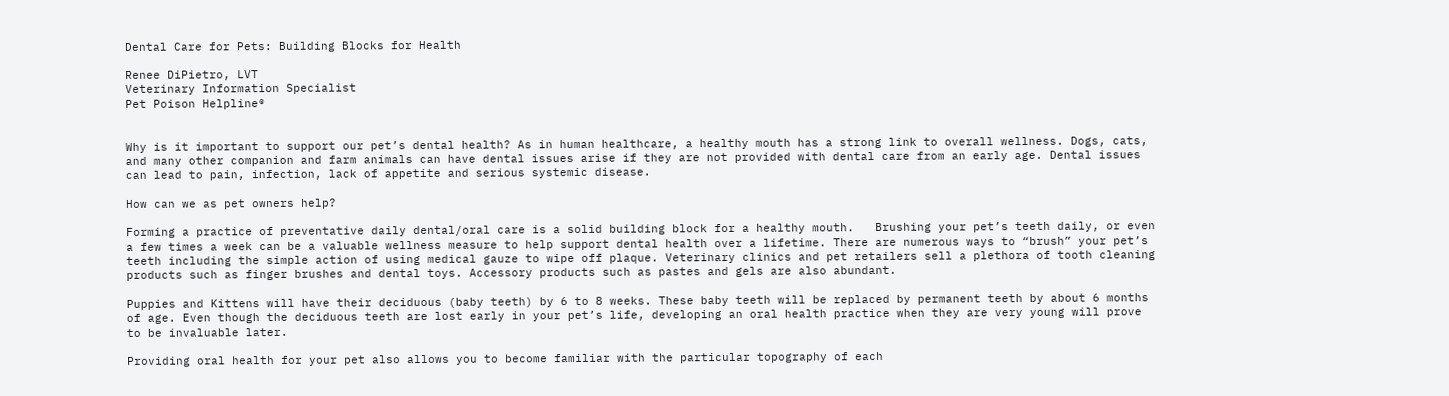Dental Care for Pets: Building Blocks for Health

Renee DiPietro, LVT
Veterinary Information Specialist
Pet Poison Helpline®


Why is it important to support our pet’s dental health? As in human healthcare, a healthy mouth has a strong link to overall wellness. Dogs, cats, and many other companion and farm animals can have dental issues arise if they are not provided with dental care from an early age. Dental issues can lead to pain, infection, lack of appetite and serious systemic disease.

How can we as pet owners help?

Forming a practice of preventative daily dental/oral care is a solid building block for a healthy mouth.   Brushing your pet’s teeth daily, or even a few times a week can be a valuable wellness measure to help support dental health over a lifetime. There are numerous ways to “brush” your pet’s teeth including the simple action of using medical gauze to wipe off plaque. Veterinary clinics and pet retailers sell a plethora of tooth cleaning products such as finger brushes and dental toys. Accessory products such as pastes and gels are also abundant.

Puppies and Kittens will have their deciduous (baby teeth) by 6 to 8 weeks. These baby teeth will be replaced by permanent teeth by about 6 months of age. Even though the deciduous teeth are lost early in your pet’s life, developing an oral health practice when they are very young will prove to be invaluable later.

Providing oral health for your pet also allows you to become familiar with the particular topography of each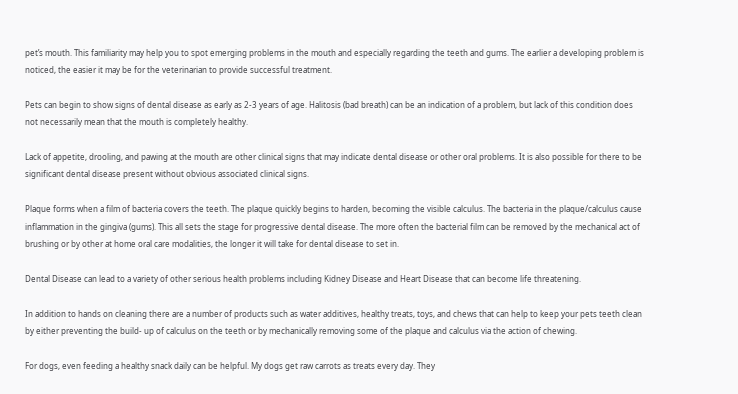pet’s mouth. This familiarity may help you to spot emerging problems in the mouth and especially regarding the teeth and gums. The earlier a developing problem is noticed, the easier it may be for the veterinarian to provide successful treatment.

Pets can begin to show signs of dental disease as early as 2-3 years of age. Halitosis (bad breath) can be an indication of a problem, but lack of this condition does not necessarily mean that the mouth is completely healthy.

Lack of appetite, drooling, and pawing at the mouth are other clinical signs that may indicate dental disease or other oral problems. It is also possible for there to be significant dental disease present without obvious associated clinical signs.

Plaque forms when a film of bacteria covers the teeth. The plaque quickly begins to harden, becoming the visible calculus. The bacteria in the plaque/calculus cause inflammation in the gingiva (gums). This all sets the stage for progressive dental disease. The more often the bacterial film can be removed by the mechanical act of brushing or by other at home oral care modalities, the longer it will take for dental disease to set in.

Dental Disease can lead to a variety of other serious health problems including Kidney Disease and Heart Disease that can become life threatening.

In addition to hands on cleaning there are a number of products such as water additives, healthy treats, toys, and chews that can help to keep your pets teeth clean by either preventing the build- up of calculus on the teeth or by mechanically removing some of the plaque and calculus via the action of chewing.

For dogs, even feeding a healthy snack daily can be helpful. My dogs get raw carrots as treats every day. They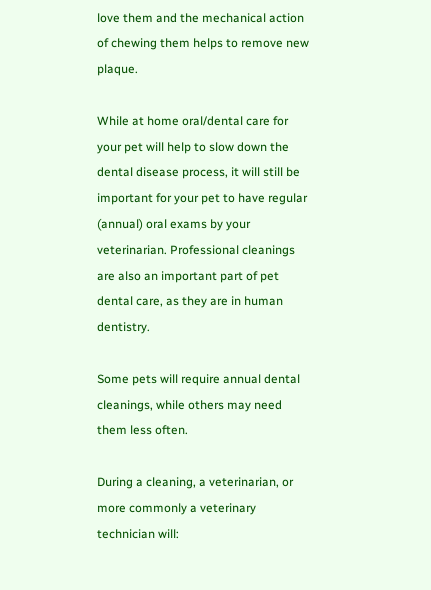love them and the mechanical action of chewing them helps to remove new plaque.

While at home oral/dental care for your pet will help to slow down the dental disease process, it will still be important for your pet to have regular (annual) oral exams by your veterinarian. Professional cleanings are also an important part of pet dental care, as they are in human dentistry.

Some pets will require annual dental cleanings, while others may need them less often.

During a cleaning, a veterinarian, or more commonly a veterinary technician will: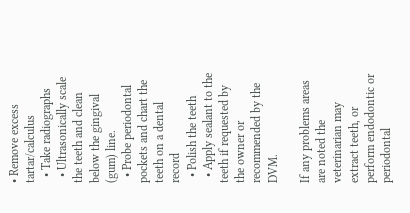• Remove excess tartar/calculus
  • Take radiographs
  • Ultrasonically scale the teeth and clean below the gingival (gum) line.
  • Probe periodontal pockets and chart the teeth on a dental record
  • Polish the teeth
  • Apply sealant to the teeth if requested by the owner or recommended by the DVM.

If any problems areas are noted the veterinarian may extract teeth, or perform endodontic or periodontal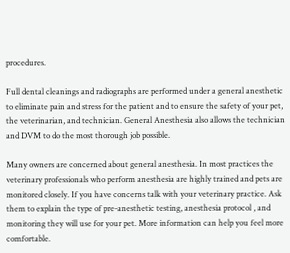procedures.

Full dental cleanings and radiographs are performed under a general anesthetic to eliminate pain and stress for the patient and to ensure the safety of your pet, the veterinarian, and technician. General Anesthesia also allows the technician and DVM to do the most thorough job possible.

Many owners are concerned about general anesthesia. In most practices the veterinary professionals who perform anesthesia are highly trained and pets are monitored closely. If you have concerns talk with your veterinary practice. Ask them to explain the type of pre-anesthetic testing, anesthesia protocol , and monitoring they will use for your pet. More information can help you feel more comfortable.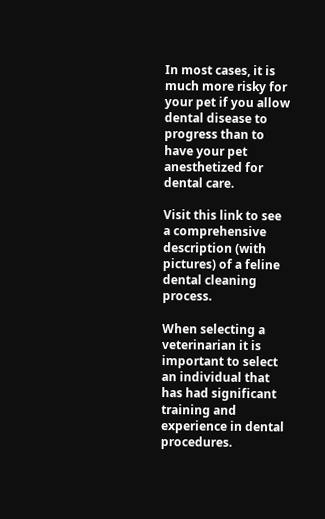In most cases, it is much more risky for your pet if you allow dental disease to progress than to have your pet anesthetized for dental care.

Visit this link to see a comprehensive description (with pictures) of a feline dental cleaning process.

When selecting a veterinarian it is important to select an individual that has had significant training and experience in dental procedures.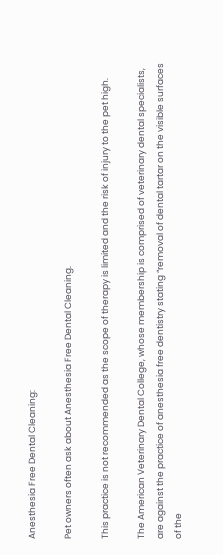Anesthesia Free Dental Cleaning:

Pet owners often ask about Anesthesia Free Dental Cleaning.

This practice is not recommended as the scope of therapy is limited and the risk of injury to the pet high.

The American Veterinary Dental College, whose membership is comprised of veterinary dental specialists, are against the practice of anesthesia free dentistry stating “removal of dental tartar on the visible surfaces of the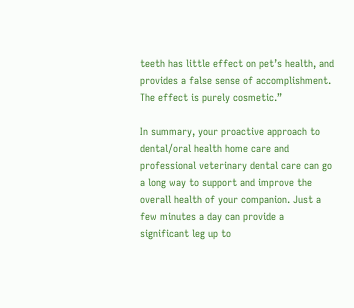teeth has little effect on pet’s health, and provides a false sense of accomplishment. The effect is purely cosmetic.”

In summary, your proactive approach to dental/oral health home care and professional veterinary dental care can go a long way to support and improve the overall health of your companion. Just a few minutes a day can provide a significant leg up to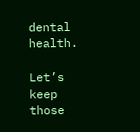dental health.

Let’s keep those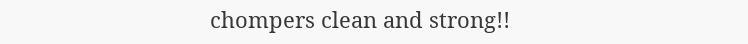chompers clean and strong!!